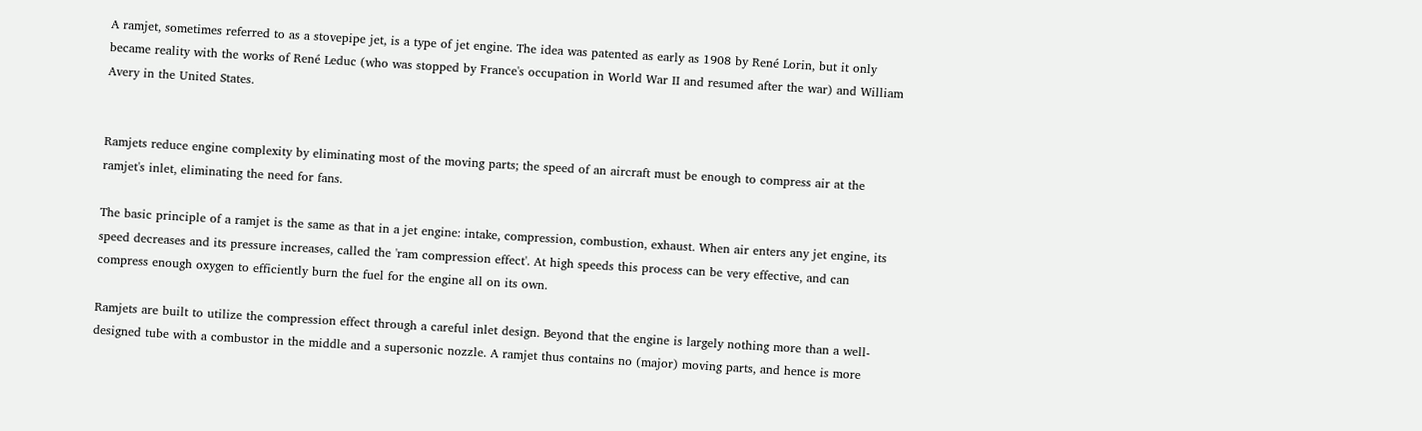A ramjet, sometimes referred to as a stovepipe jet, is a type of jet engine. The idea was patented as early as 1908 by René Lorin, but it only became reality with the works of René Leduc (who was stopped by France's occupation in World War II and resumed after the war) and William Avery in the United States.


Ramjets reduce engine complexity by eliminating most of the moving parts; the speed of an aircraft must be enough to compress air at the ramjet's inlet, eliminating the need for fans.

The basic principle of a ramjet is the same as that in a jet engine: intake, compression, combustion, exhaust. When air enters any jet engine, its speed decreases and its pressure increases, called the 'ram compression effect'. At high speeds this process can be very effective, and can compress enough oxygen to efficiently burn the fuel for the engine all on its own.

Ramjets are built to utilize the compression effect through a careful inlet design. Beyond that the engine is largely nothing more than a well-designed tube with a combustor in the middle and a supersonic nozzle. A ramjet thus contains no (major) moving parts, and hence is more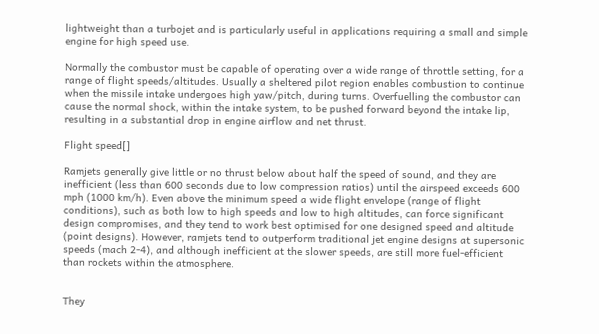lightweight than a turbojet and is particularly useful in applications requiring a small and simple engine for high speed use.

Normally the combustor must be capable of operating over a wide range of throttle setting, for a range of flight speeds/altitudes. Usually a sheltered pilot region enables combustion to continue when the missile intake undergoes high yaw/pitch, during turns. Overfuelling the combustor can cause the normal shock, within the intake system, to be pushed forward beyond the intake lip, resulting in a substantial drop in engine airflow and net thrust.

Flight speed[]

Ramjets generally give little or no thrust below about half the speed of sound, and they are inefficient (less than 600 seconds due to low compression ratios) until the airspeed exceeds 600 mph (1000 km/h). Even above the minimum speed a wide flight envelope (range of flight conditions), such as both low to high speeds and low to high altitudes, can force significant design compromises, and they tend to work best optimised for one designed speed and altitude (point designs). However, ramjets tend to outperform traditional jet engine designs at supersonic speeds (mach 2-4), and although inefficient at the slower speeds, are still more fuel-efficient than rockets within the atmosphere.


They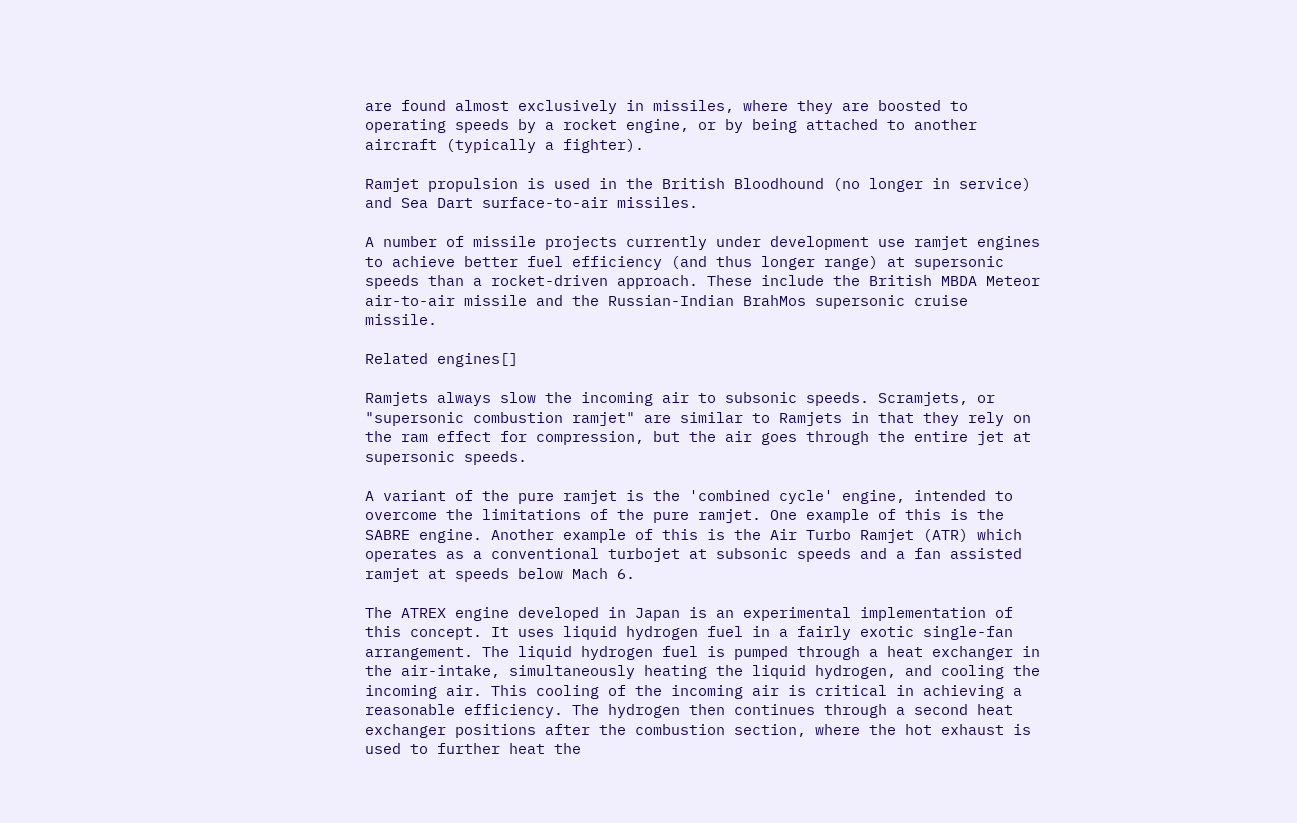are found almost exclusively in missiles, where they are boosted to operating speeds by a rocket engine, or by being attached to another aircraft (typically a fighter).

Ramjet propulsion is used in the British Bloodhound (no longer in service) and Sea Dart surface-to-air missiles.

A number of missile projects currently under development use ramjet engines to achieve better fuel efficiency (and thus longer range) at supersonic speeds than a rocket-driven approach. These include the British MBDA Meteor air-to-air missile and the Russian-Indian BrahMos supersonic cruise missile.

Related engines[]

Ramjets always slow the incoming air to subsonic speeds. Scramjets, or "supersonic combustion ramjet" are similar to Ramjets in that they rely on the ram effect for compression, but the air goes through the entire jet at supersonic speeds.

A variant of the pure ramjet is the 'combined cycle' engine, intended to overcome the limitations of the pure ramjet. One example of this is the SABRE engine. Another example of this is the Air Turbo Ramjet (ATR) which operates as a conventional turbojet at subsonic speeds and a fan assisted ramjet at speeds below Mach 6.

The ATREX engine developed in Japan is an experimental implementation of this concept. It uses liquid hydrogen fuel in a fairly exotic single-fan arrangement. The liquid hydrogen fuel is pumped through a heat exchanger in the air-intake, simultaneously heating the liquid hydrogen, and cooling the incoming air. This cooling of the incoming air is critical in achieving a reasonable efficiency. The hydrogen then continues through a second heat exchanger positions after the combustion section, where the hot exhaust is used to further heat the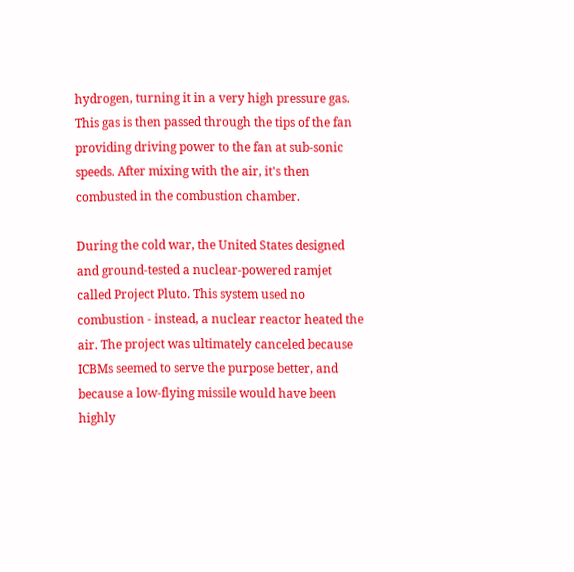hydrogen, turning it in a very high pressure gas. This gas is then passed through the tips of the fan providing driving power to the fan at sub-sonic speeds. After mixing with the air, it's then combusted in the combustion chamber.

During the cold war, the United States designed and ground-tested a nuclear-powered ramjet called Project Pluto. This system used no combustion - instead, a nuclear reactor heated the air. The project was ultimately canceled because ICBMs seemed to serve the purpose better, and because a low-flying missile would have been highly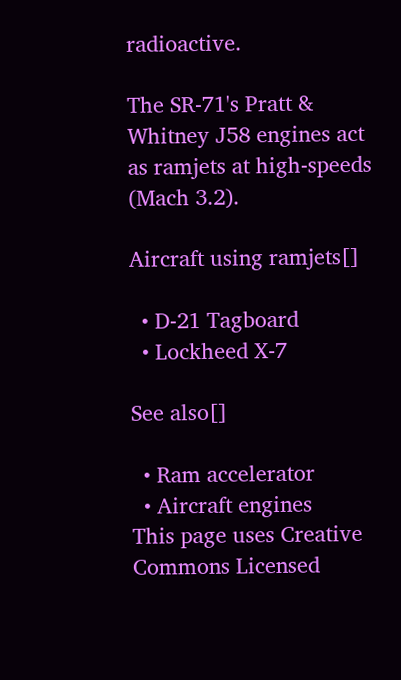radioactive.

The SR-71's Pratt & Whitney J58 engines act as ramjets at high-speeds (Mach 3.2).

Aircraft using ramjets[]

  • D-21 Tagboard
  • Lockheed X-7

See also[]

  • Ram accelerator
  • Aircraft engines
This page uses Creative Commons Licensed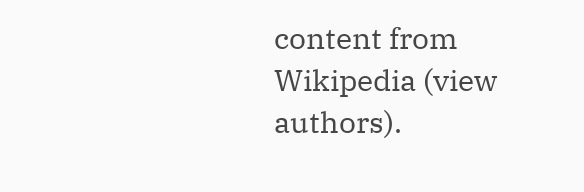content from Wikipedia (view authors).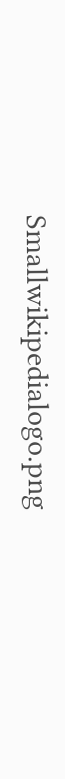Smallwikipedialogo.png